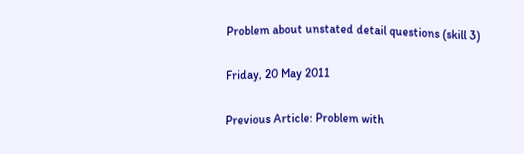Problem about unstated detail questions (skill 3)

Friday, 20 May 2011

Previous Article: Problem with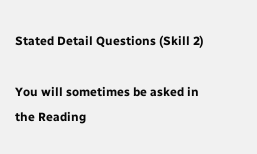Stated Detail Questions (Skill 2)

You will sometimes be asked in the Reading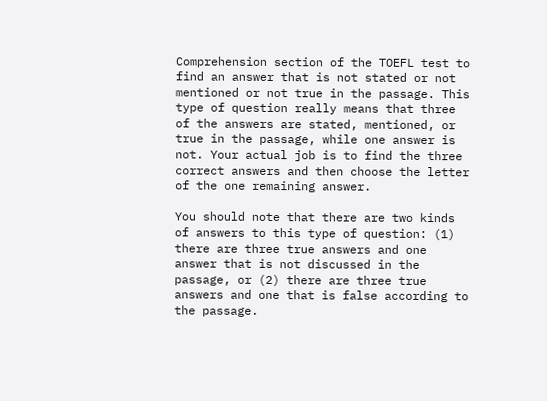Comprehension section of the TOEFL test to find an answer that is not stated or not mentioned or not true in the passage. This type of question really means that three of the answers are stated, mentioned, or true in the passage, while one answer is not. Your actual job is to find the three correct answers and then choose the letter of the one remaining answer.

You should note that there are two kinds of answers to this type of question: (1) there are three true answers and one answer that is not discussed in the passage, or (2) there are three true answers and one that is false according to the passage.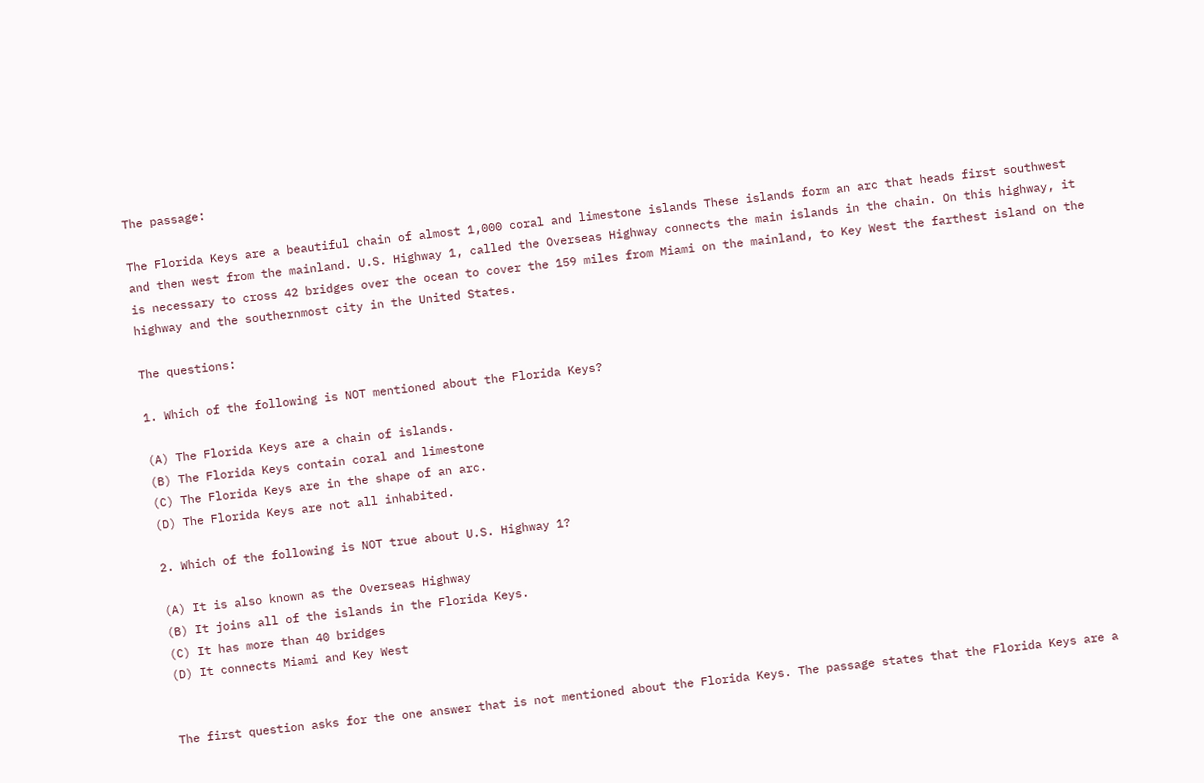The passage:

The Florida Keys are a beautiful chain of almost 1,000 coral and limestone islands These islands form an arc that heads first southwest and then west from the mainland. U.S. Highway 1, called the Overseas Highway connects the main islands in the chain. On this highway, it is necessary to cross 42 bridges over the ocean to cover the 159 miles from Miami on the mainland, to Key West the farthest island on the highway and the southernmost city in the United States.

The questions:

1. Which of the following is NOT mentioned about the Florida Keys?

(A) The Florida Keys are a chain of islands.
(B) The Florida Keys contain coral and limestone
(C) The Florida Keys are in the shape of an arc.
(D) The Florida Keys are not all inhabited.

2. Which of the following is NOT true about U.S. Highway 1?

(A) It is also known as the Overseas Highway
(B) It joins all of the islands in the Florida Keys.
(C) It has more than 40 bridges
(D) It connects Miami and Key West


The first question asks for the one answer that is not mentioned about the Florida Keys. The passage states that the Florida Keys are a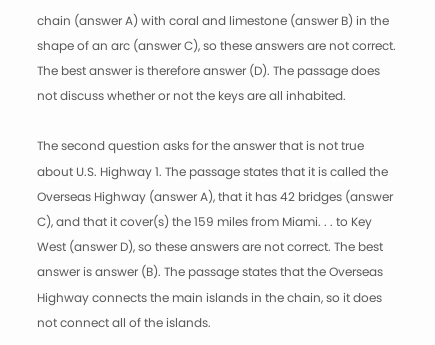chain (answer A) with coral and limestone (answer B) in the shape of an arc (answer C), so these answers are not correct. The best answer is therefore answer (D). The passage does not discuss whether or not the keys are all inhabited.

The second question asks for the answer that is not true about U.S. Highway 1. The passage states that it is called the Overseas Highway (answer A), that it has 42 bridges (answer C), and that it cover(s) the 159 miles from Miami. . . to Key West (answer D), so these answers are not correct. The best answer is answer (B). The passage states that the Overseas Highway connects the main islands in the chain, so it does not connect all of the islands.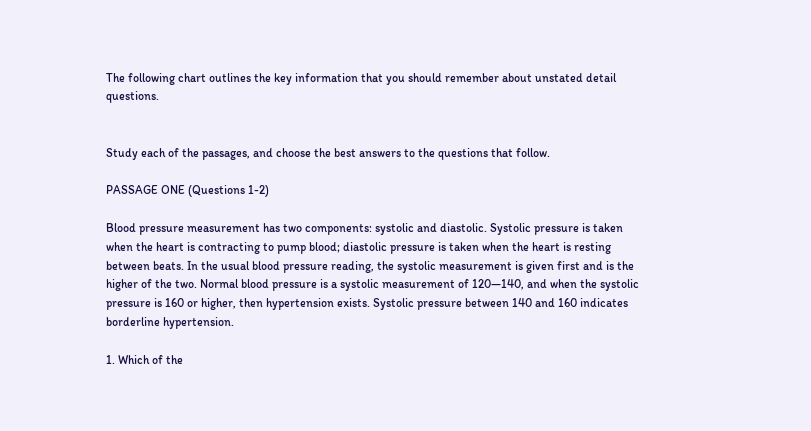The following chart outlines the key information that you should remember about unstated detail questions.


Study each of the passages, and choose the best answers to the questions that follow.

PASSAGE ONE (Questions 1-2)

Blood pressure measurement has two components: systolic and diastolic. Systolic pressure is taken when the heart is contracting to pump blood; diastolic pressure is taken when the heart is resting between beats. In the usual blood pressure reading, the systolic measurement is given first and is the higher of the two. Normal blood pressure is a systolic measurement of 120—140, and when the systolic pressure is 160 or higher, then hypertension exists. Systolic pressure between 140 and 160 indicates borderline hypertension.

1. Which of the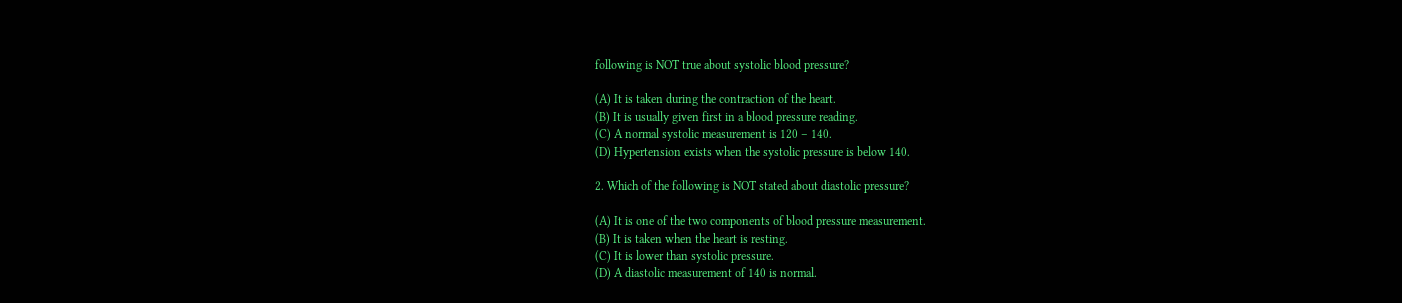following is NOT true about systolic blood pressure?

(A) It is taken during the contraction of the heart.
(B) It is usually given first in a blood pressure reading.
(C) A normal systolic measurement is 120 – 140.
(D) Hypertension exists when the systolic pressure is below 140.

2. Which of the following is NOT stated about diastolic pressure?

(A) It is one of the two components of blood pressure measurement.
(B) It is taken when the heart is resting.
(C) It is lower than systolic pressure.
(D) A diastolic measurement of 140 is normal.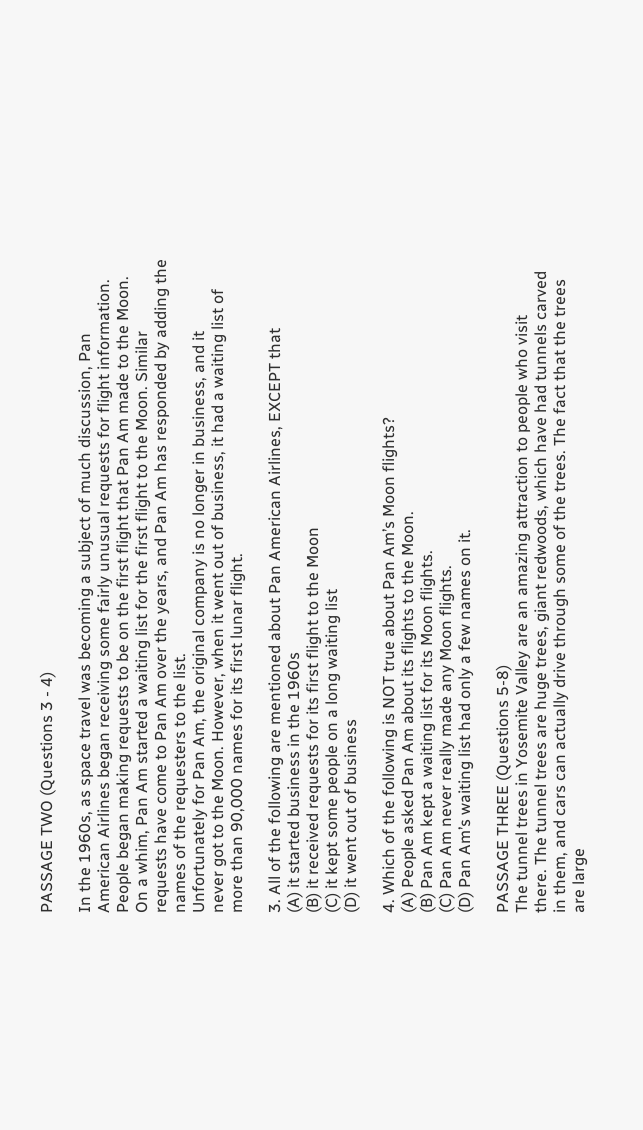PASSAGE TWO (Questions 3 - 4)

In the 1960s, as space travel was becoming a subject of much discussion, Pan
American Airlines began receiving some fairly unusual requests for flight information.
People began making requests to be on the first flight that Pan Am made to the Moon.
On a whim, Pan Am started a waiting list for the first flight to the Moon. Similar
requests have come to Pan Am over the years, and Pan Am has responded by adding the
names of the requesters to the list.
Unfortunately for Pan Am, the original company is no longer in business, and it
never got to the Moon. However, when it went out of business, it had a waiting list of
more than 90,000 names for its first lunar flight.

3. All of the following are mentioned about Pan American Airlines, EXCEPT that
(A) it started business in the 1960s
(B) it received requests for its first flight to the Moon
(C) it kept some people on a long waiting list
(D) it went out of business

4. Which of the following is NOT true about Pan Am’s Moon flights?
(A) People asked Pan Am about its flights to the Moon.
(B) Pan Am kept a waiting list for its Moon flights.
(C) Pan Am never really made any Moon flights.
(D) Pan Am’s waiting list had only a few names on it.

PASSAGE THREE (Questions 5-8)
The tunnel trees in Yosemite Valley are an amazing attraction to people who visit
there. The tunnel trees are huge trees, giant redwoods, which have had tunnels carved
in them, and cars can actually drive through some of the trees. The fact that the trees
are large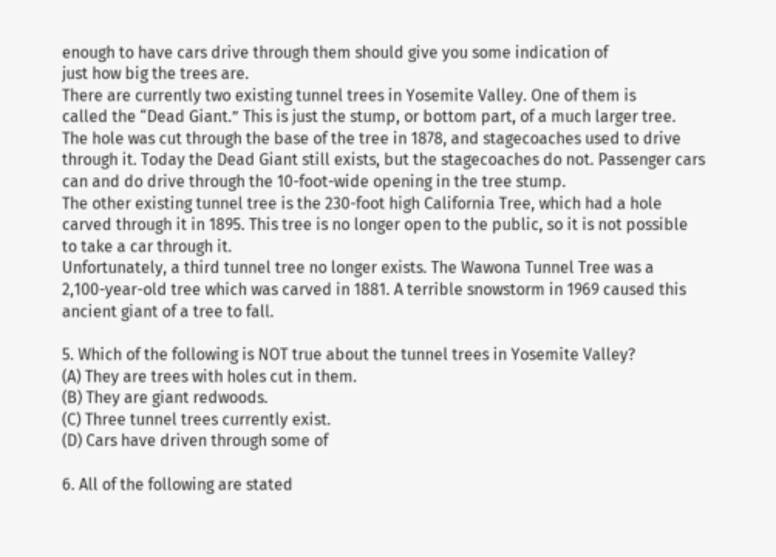enough to have cars drive through them should give you some indication of
just how big the trees are.
There are currently two existing tunnel trees in Yosemite Valley. One of them is
called the “Dead Giant.” This is just the stump, or bottom part, of a much larger tree.
The hole was cut through the base of the tree in 1878, and stagecoaches used to drive
through it. Today the Dead Giant still exists, but the stagecoaches do not. Passenger cars
can and do drive through the 10-foot-wide opening in the tree stump.
The other existing tunnel tree is the 230-foot high California Tree, which had a hole
carved through it in 1895. This tree is no longer open to the public, so it is not possible
to take a car through it.
Unfortunately, a third tunnel tree no longer exists. The Wawona Tunnel Tree was a
2,100-year-old tree which was carved in 1881. A terrible snowstorm in 1969 caused this
ancient giant of a tree to fall.

5. Which of the following is NOT true about the tunnel trees in Yosemite Valley?
(A) They are trees with holes cut in them.
(B) They are giant redwoods.
(C) Three tunnel trees currently exist.
(D) Cars have driven through some of

6. All of the following are stated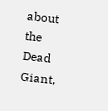about the Dead Giant,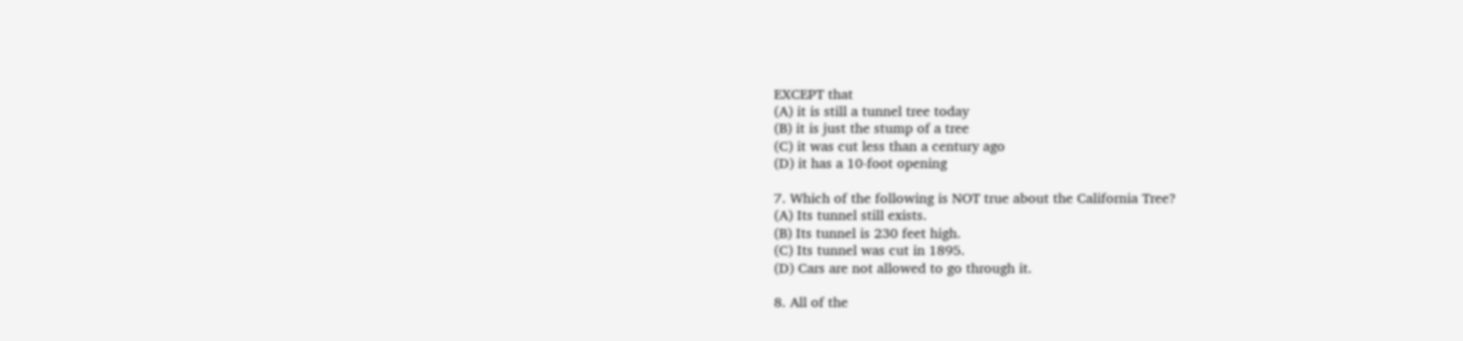EXCEPT that
(A) it is still a tunnel tree today
(B) it is just the stump of a tree
(C) it was cut less than a century ago
(D) it has a 10-foot opening

7. Which of the following is NOT true about the California Tree?
(A) Its tunnel still exists.
(B) Its tunnel is 230 feet high.
(C) Its tunnel was cut in 1895.
(D) Cars are not allowed to go through it.

8. All of the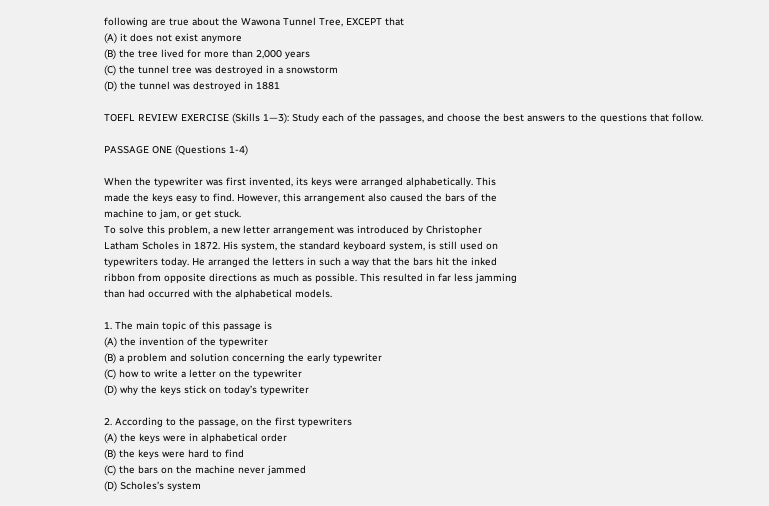following are true about the Wawona Tunnel Tree, EXCEPT that
(A) it does not exist anymore
(B) the tree lived for more than 2,000 years
(C) the tunnel tree was destroyed in a snowstorm
(D) the tunnel was destroyed in 1881

TOEFL REVIEW EXERCISE (Skills 1—3): Study each of the passages, and choose the best answers to the questions that follow.

PASSAGE ONE (Questions 1-4)

When the typewriter was first invented, its keys were arranged alphabetically. This
made the keys easy to find. However, this arrangement also caused the bars of the
machine to jam, or get stuck.
To solve this problem, a new letter arrangement was introduced by Christopher
Latham Scholes in 1872. His system, the standard keyboard system, is still used on
typewriters today. He arranged the letters in such a way that the bars hit the inked
ribbon from opposite directions as much as possible. This resulted in far less jamming
than had occurred with the alphabetical models.

1. The main topic of this passage is
(A) the invention of the typewriter
(B) a problem and solution concerning the early typewriter
(C) how to write a letter on the typewriter
(D) why the keys stick on today’s typewriter

2. According to the passage, on the first typewriters
(A) the keys were in alphabetical order
(B) the keys were hard to find
(C) the bars on the machine never jammed
(D) Scholes’s system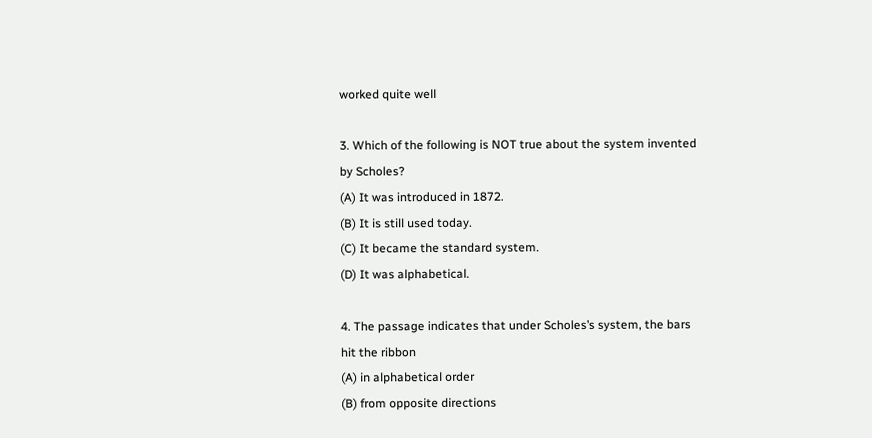worked quite well

3. Which of the following is NOT true about the system invented by Scholes?
(A) It was introduced in 1872.
(B) It is still used today.
(C) It became the standard system.
(D) It was alphabetical.

4. The passage indicates that under Scholes’s system, the bars hit the ribbon
(A) in alphabetical order
(B) from opposite directions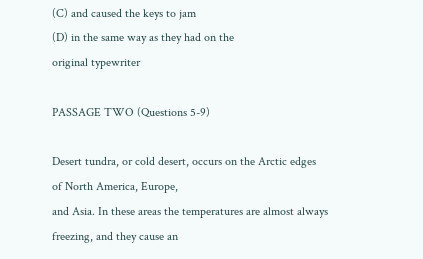(C) and caused the keys to jam
(D) in the same way as they had on the
original typewriter

PASSAGE TWO (Questions 5-9)

Desert tundra, or cold desert, occurs on the Arctic edges of North America, Europe,
and Asia. In these areas the temperatures are almost always freezing, and they cause an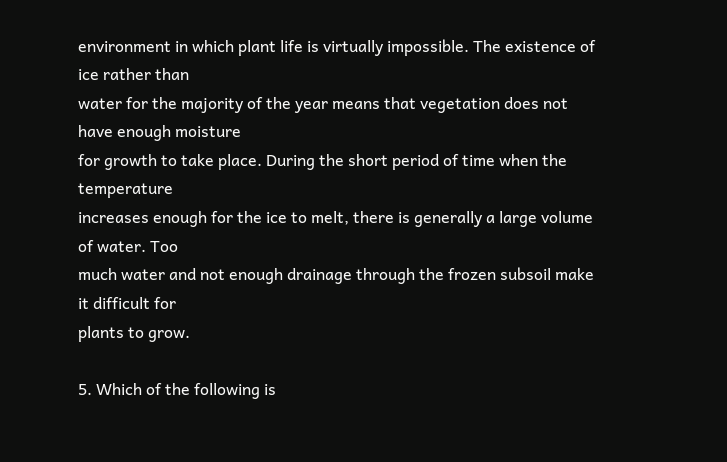environment in which plant life is virtually impossible. The existence of ice rather than
water for the majority of the year means that vegetation does not have enough moisture
for growth to take place. During the short period of time when the temperature
increases enough for the ice to melt, there is generally a large volume of water. Too
much water and not enough drainage through the frozen subsoil make it difficult for
plants to grow.

5. Which of the following is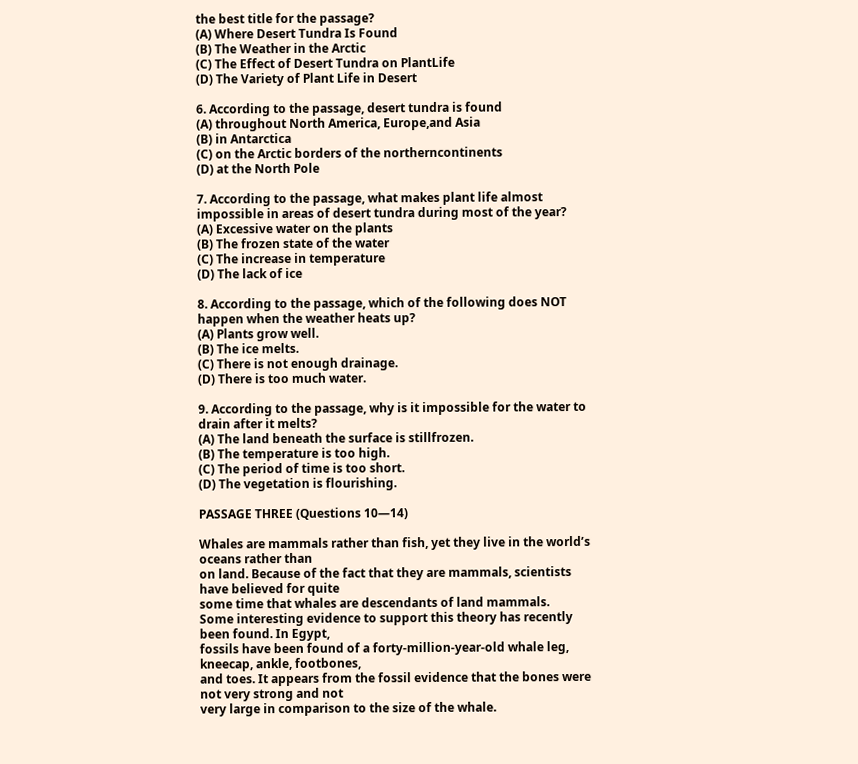the best title for the passage?
(A) Where Desert Tundra Is Found
(B) The Weather in the Arctic
(C) The Effect of Desert Tundra on PlantLife
(D) The Variety of Plant Life in Desert

6. According to the passage, desert tundra is found
(A) throughout North America, Europe,and Asia
(B) in Antarctica
(C) on the Arctic borders of the northerncontinents
(D) at the North Pole

7. According to the passage, what makes plant life almost impossible in areas of desert tundra during most of the year?
(A) Excessive water on the plants
(B) The frozen state of the water
(C) The increase in temperature
(D) The lack of ice

8. According to the passage, which of the following does NOT happen when the weather heats up?
(A) Plants grow well.
(B) The ice melts.
(C) There is not enough drainage.
(D) There is too much water.

9. According to the passage, why is it impossible for the water to drain after it melts?
(A) The land beneath the surface is stillfrozen.
(B) The temperature is too high.
(C) The period of time is too short.
(D) The vegetation is flourishing.

PASSAGE THREE (Questions 10—14)

Whales are mammals rather than fish, yet they live in the world’s oceans rather than
on land. Because of the fact that they are mammals, scientists have believed for quite
some time that whales are descendants of land mammals.
Some interesting evidence to support this theory has recently been found. In Egypt,
fossils have been found of a forty-million-year-old whale leg, kneecap, ankle, footbones,
and toes. It appears from the fossil evidence that the bones were not very strong and not
very large in comparison to the size of the whale.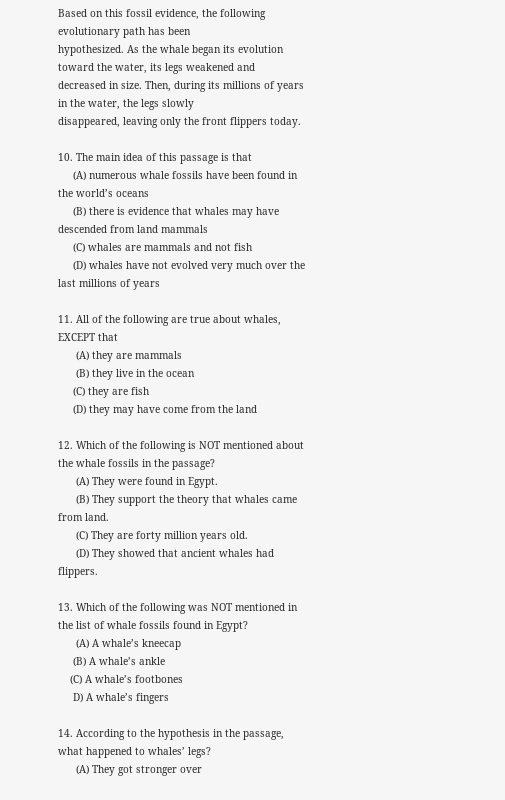Based on this fossil evidence, the following evolutionary path has been
hypothesized. As the whale began its evolution toward the water, its legs weakened and
decreased in size. Then, during its millions of years in the water, the legs slowly
disappeared, leaving only the front flippers today.

10. The main idea of this passage is that
     (A) numerous whale fossils have been found in the world’s oceans
     (B) there is evidence that whales may have descended from land mammals
     (C) whales are mammals and not fish
     (D) whales have not evolved very much over the last millions of years

11. All of the following are true about whales, EXCEPT that
      (A) they are mammals
      (B) they live in the ocean
     (C) they are fish
     (D) they may have come from the land

12. Which of the following is NOT mentioned about the whale fossils in the passage?
      (A) They were found in Egypt.
      (B) They support the theory that whales came from land.
      (C) They are forty million years old.
      (D) They showed that ancient whales had flippers.

13. Which of the following was NOT mentioned in the list of whale fossils found in Egypt?
      (A) A whale’s kneecap
     (B) A whale’s ankle
    (C) A whale’s footbones
     D) A whale’s fingers

14. According to the hypothesis in the passage, what happened to whales’ legs?
      (A) They got stronger over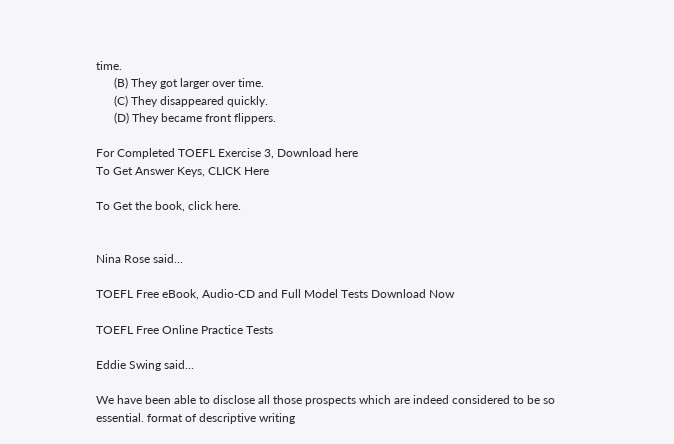time.
      (B) They got larger over time.
      (C) They disappeared quickly.
      (D) They became front flippers.

For Completed TOEFL Exercise 3, Download here
To Get Answer Keys, CLICK Here

To Get the book, click here.


Nina Rose said...

TOEFL Free eBook, Audio-CD and Full Model Tests Download Now

TOEFL Free Online Practice Tests

Eddie Swing said...

We have been able to disclose all those prospects which are indeed considered to be so essential. format of descriptive writing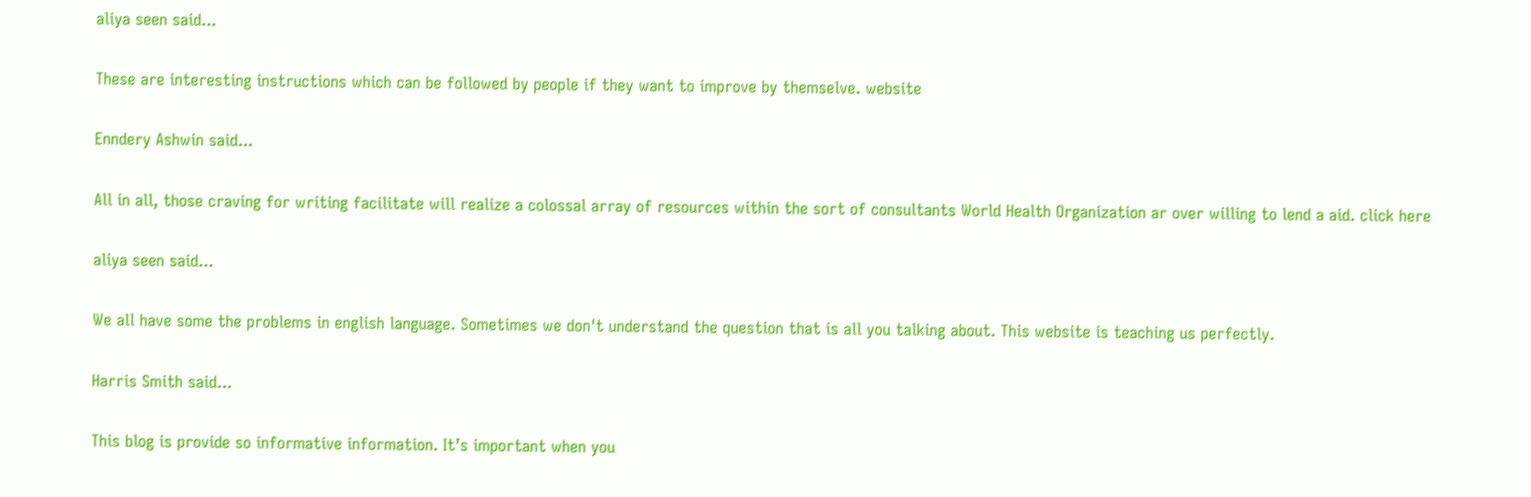aliya seen said...

These are interesting instructions which can be followed by people if they want to improve by themselve. website

Enndery Ashwin said...

All in all, those craving for writing facilitate will realize a colossal array of resources within the sort of consultants World Health Organization ar over willing to lend a aid. click here

aliya seen said...

We all have some the problems in english language. Sometimes we don't understand the question that is all you talking about. This website is teaching us perfectly.

Harris Smith said...

This blog is provide so informative information. It’s important when you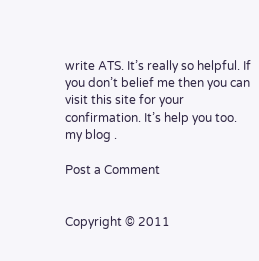write ATS. It’s really so helpful. If you don’t belief me then you can visit this site for your confirmation. It’s help you too.
my blog .

Post a Comment


Copyright © 2011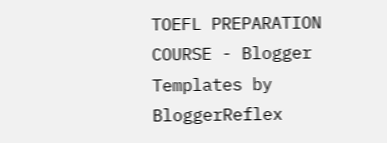TOEFL PREPARATION COURSE - Blogger Templates by BloggerReflex